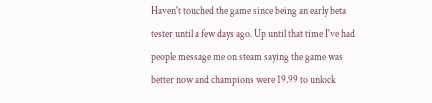Haven't touched the game since being an early beta tester until a few days ago. Up until that time I've had people message me on steam saying the game was better now and champions were 19.99 to unlock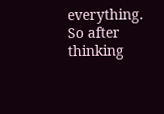everything. So after thinking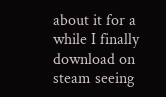about it for a while I finally download on steam seeing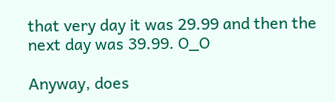that very day it was 29.99 and then the next day was 39.99. O_O

Anyway, does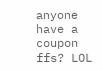anyone have a coupon ffs? LOL